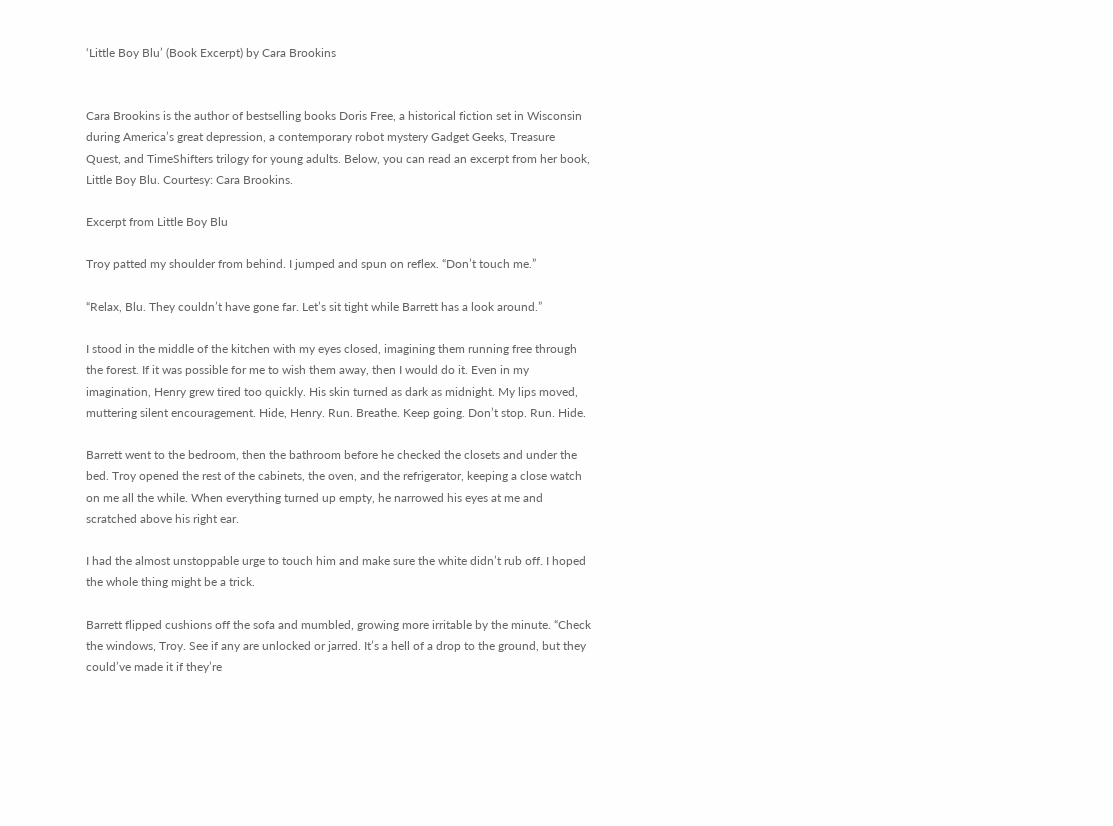‘Little Boy Blu’ (Book Excerpt) by Cara Brookins


Cara Brookins is the author of bestselling books Doris Free, a historical fiction set in Wisconsin during America’s great depression, a contemporary robot mystery Gadget Geeks, Treasure Quest, and TimeShifters trilogy for young adults. Below, you can read an excerpt from her book, Little Boy Blu. Courtesy: Cara Brookins.

Excerpt from Little Boy Blu

Troy patted my shoulder from behind. I jumped and spun on reflex. “Don’t touch me.”

“Relax, Blu. They couldn’t have gone far. Let’s sit tight while Barrett has a look around.”

I stood in the middle of the kitchen with my eyes closed, imagining them running free through the forest. If it was possible for me to wish them away, then I would do it. Even in my imagination, Henry grew tired too quickly. His skin turned as dark as midnight. My lips moved, muttering silent encouragement. Hide, Henry. Run. Breathe. Keep going. Don’t stop. Run. Hide.

Barrett went to the bedroom, then the bathroom before he checked the closets and under the bed. Troy opened the rest of the cabinets, the oven, and the refrigerator, keeping a close watch on me all the while. When everything turned up empty, he narrowed his eyes at me and scratched above his right ear.

I had the almost unstoppable urge to touch him and make sure the white didn’t rub off. I hoped the whole thing might be a trick.

Barrett flipped cushions off the sofa and mumbled, growing more irritable by the minute. “Check the windows, Troy. See if any are unlocked or jarred. It’s a hell of a drop to the ground, but they could’ve made it if they’re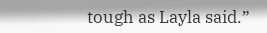tough as Layla said.”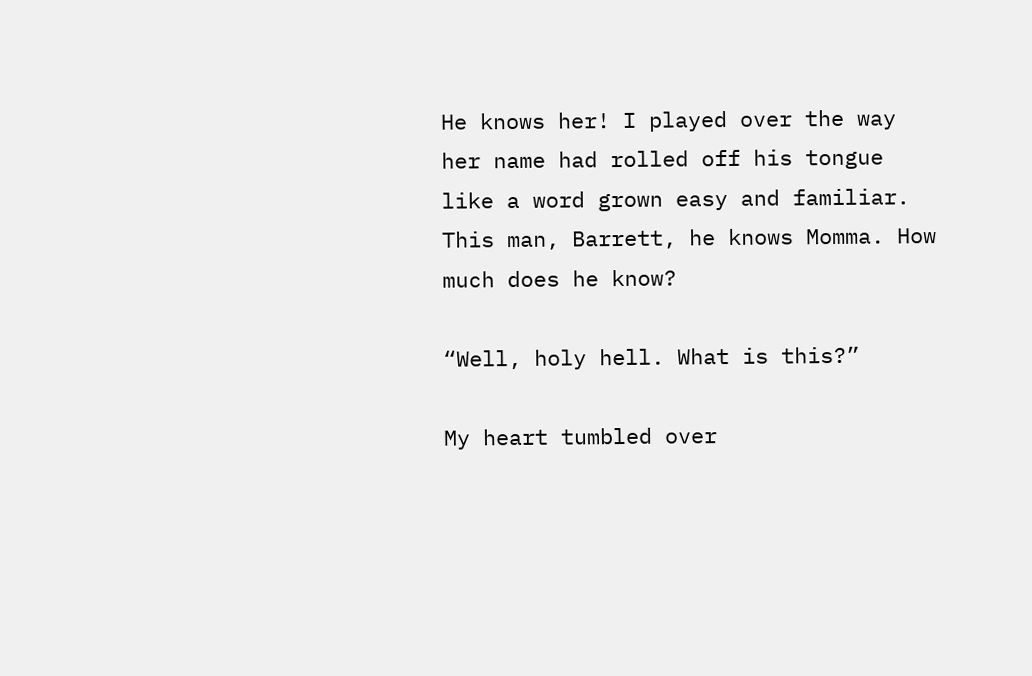He knows her! I played over the way her name had rolled off his tongue like a word grown easy and familiar. This man, Barrett, he knows Momma. How much does he know?

“Well, holy hell. What is this?”

My heart tumbled over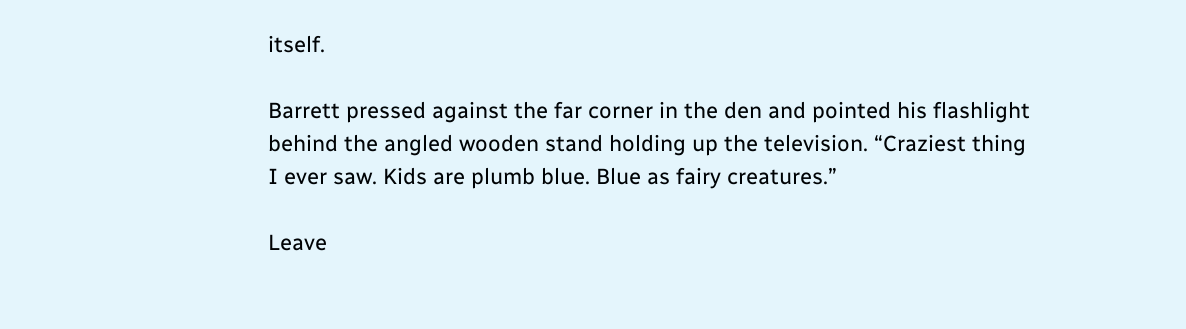itself.

Barrett pressed against the far corner in the den and pointed his flashlight behind the angled wooden stand holding up the television. “Craziest thing I ever saw. Kids are plumb blue. Blue as fairy creatures.”

Leave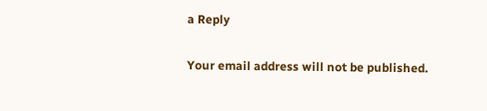a Reply

Your email address will not be published.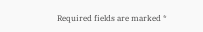Required fields are marked *